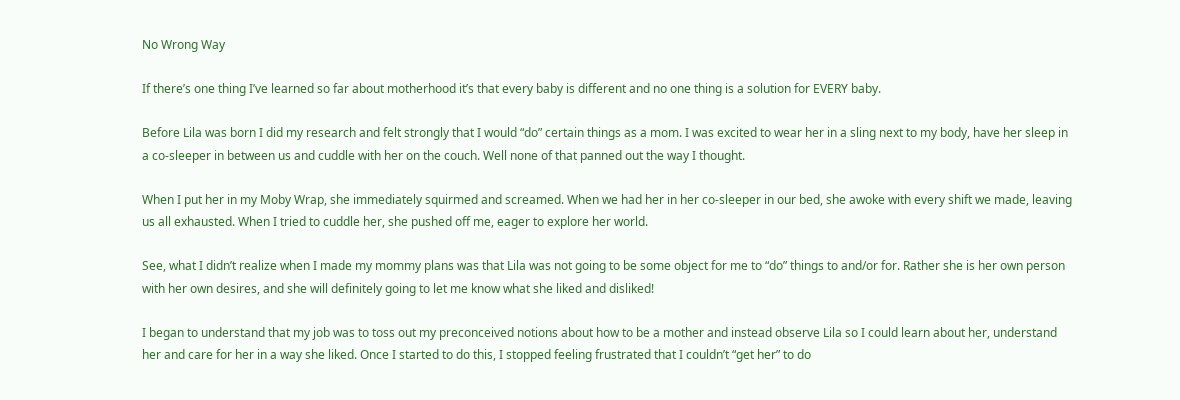No Wrong Way

If there’s one thing I’ve learned so far about motherhood it’s that every baby is different and no one thing is a solution for EVERY baby.

Before Lila was born I did my research and felt strongly that I would “do” certain things as a mom. I was excited to wear her in a sling next to my body, have her sleep in a co-sleeper in between us and cuddle with her on the couch. Well none of that panned out the way I thought.

When I put her in my Moby Wrap, she immediately squirmed and screamed. When we had her in her co-sleeper in our bed, she awoke with every shift we made, leaving us all exhausted. When I tried to cuddle her, she pushed off me, eager to explore her world.

See, what I didn’t realize when I made my mommy plans was that Lila was not going to be some object for me to “do” things to and/or for. Rather she is her own person with her own desires, and she will definitely going to let me know what she liked and disliked!

I began to understand that my job was to toss out my preconceived notions about how to be a mother and instead observe Lila so I could learn about her, understand her and care for her in a way she liked. Once I started to do this, I stopped feeling frustrated that I couldn’t “get her” to do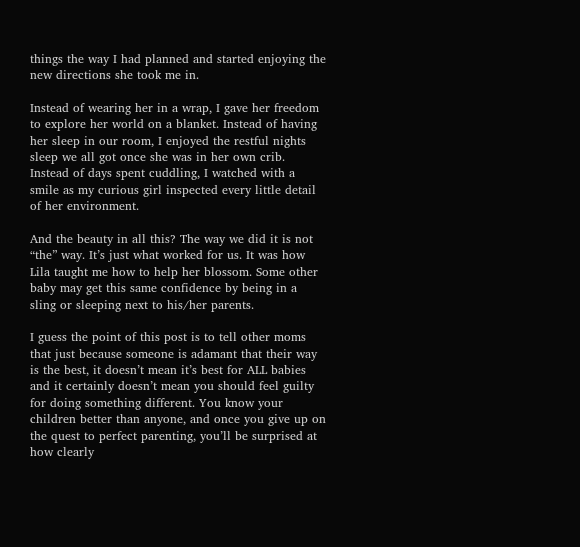things the way I had planned and started enjoying the new directions she took me in.

Instead of wearing her in a wrap, I gave her freedom to explore her world on a blanket. Instead of having her sleep in our room, I enjoyed the restful nights sleep we all got once she was in her own crib. Instead of days spent cuddling, I watched with a smile as my curious girl inspected every little detail of her environment.

And the beauty in all this? The way we did it is not “the” way. It’s just what worked for us. It was how Lila taught me how to help her blossom. Some other baby may get this same confidence by being in a sling or sleeping next to his/her parents.

I guess the point of this post is to tell other moms that just because someone is adamant that their way is the best, it doesn’t mean it’s best for ALL babies and it certainly doesn’t mean you should feel guilty for doing something different. You know your children better than anyone, and once you give up on the quest to perfect parenting, you’ll be surprised at how clearly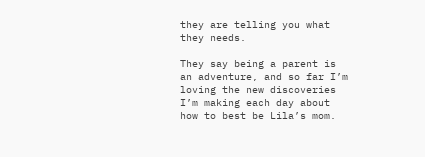they are telling you what they needs.

They say being a parent is an adventure, and so far I’m loving the new discoveries I’m making each day about how to best be Lila’s mom.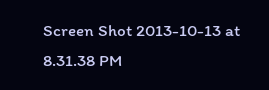Screen Shot 2013-10-13 at 8.31.38 PM